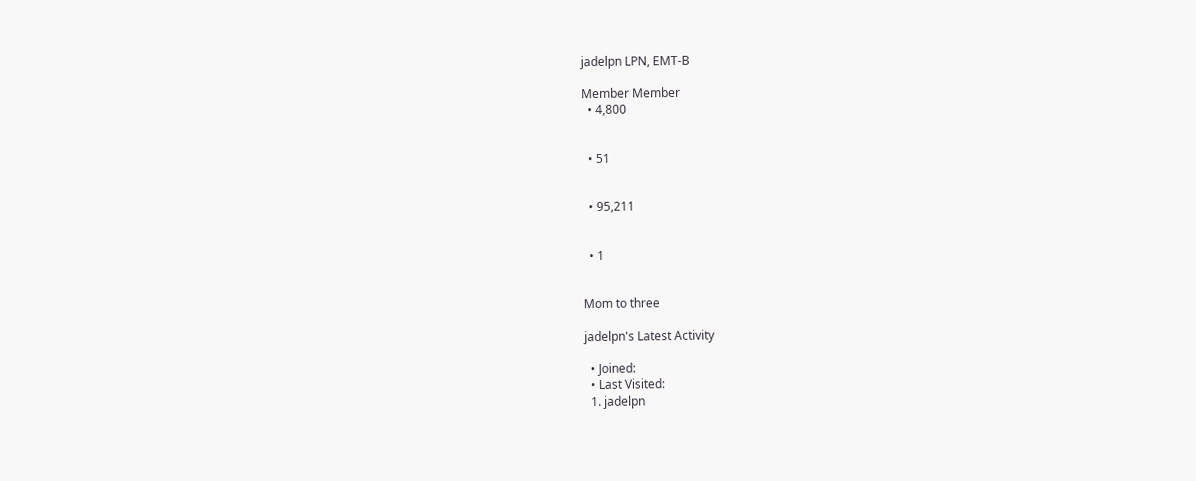jadelpn LPN, EMT-B

Member Member
  • 4,800


  • 51


  • 95,211


  • 1


Mom to three

jadelpn's Latest Activity

  • Joined:
  • Last Visited:
  1. jadelpn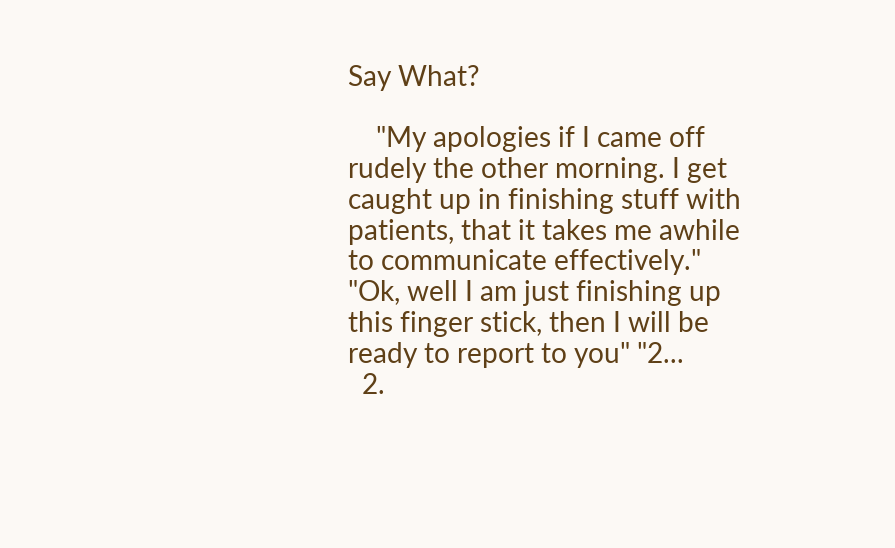Say What?

    "My apologies if I came off rudely the other morning. I get caught up in finishing stuff with patients, that it takes me awhile to communicate effectively." "Ok, well I am just finishing up this finger stick, then I will be ready to report to you" "2...
  2.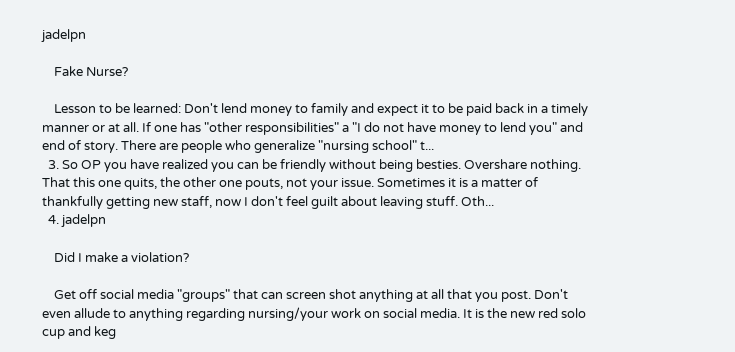jadelpn

    Fake Nurse?

    Lesson to be learned: Don't lend money to family and expect it to be paid back in a timely manner or at all. If one has "other responsibilities" a "I do not have money to lend you" and end of story. There are people who generalize "nursing school" t...
  3. So OP you have realized you can be friendly without being besties. Overshare nothing. That this one quits, the other one pouts, not your issue. Sometimes it is a matter of thankfully getting new staff, now I don't feel guilt about leaving stuff. Oth...
  4. jadelpn

    Did I make a violation?

    Get off social media "groups" that can screen shot anything at all that you post. Don't even allude to anything regarding nursing/your work on social media. It is the new red solo cup and keg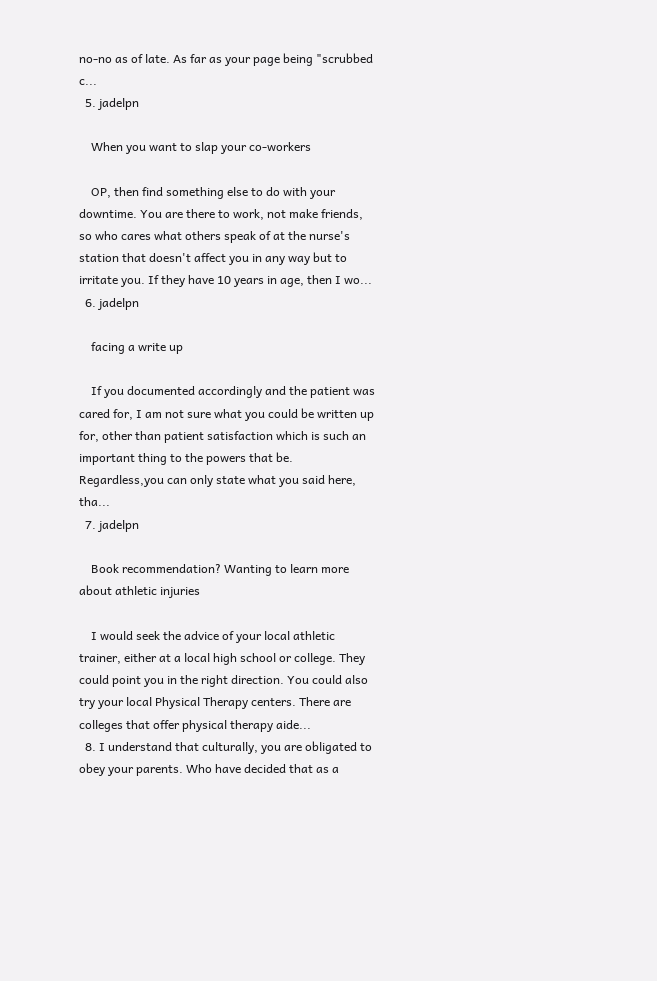no-no as of late. As far as your page being "scrubbed c...
  5. jadelpn

    When you want to slap your co-workers

    OP, then find something else to do with your downtime. You are there to work, not make friends, so who cares what others speak of at the nurse's station that doesn't affect you in any way but to irritate you. If they have 10 years in age, then I wo...
  6. jadelpn

    facing a write up

    If you documented accordingly and the patient was cared for, I am not sure what you could be written up for, other than patient satisfaction which is such an important thing to the powers that be. Regardless,you can only state what you said here, tha...
  7. jadelpn

    Book recommendation? Wanting to learn more about athletic injuries

    I would seek the advice of your local athletic trainer, either at a local high school or college. They could point you in the right direction. You could also try your local Physical Therapy centers. There are colleges that offer physical therapy aide...
  8. I understand that culturally, you are obligated to obey your parents. Who have decided that as a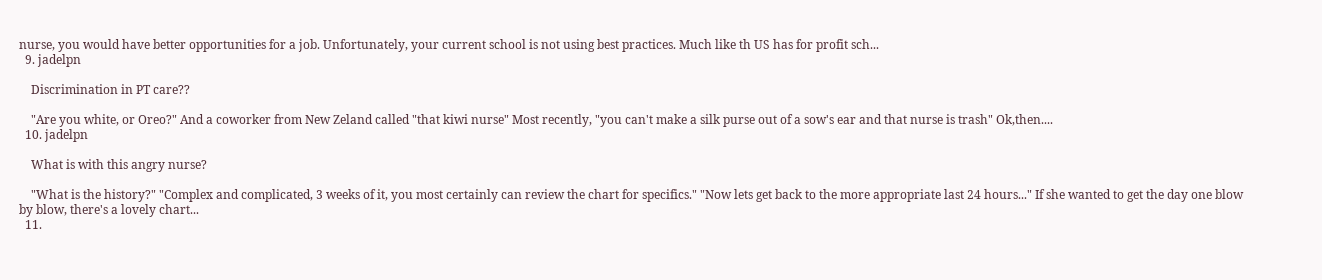nurse, you would have better opportunities for a job. Unfortunately, your current school is not using best practices. Much like th US has for profit sch...
  9. jadelpn

    Discrimination in PT care??

    "Are you white, or Oreo?" And a coworker from New Zeland called "that kiwi nurse" Most recently, "you can't make a silk purse out of a sow's ear and that nurse is trash" Ok,then....
  10. jadelpn

    What is with this angry nurse?

    "What is the history?" "Complex and complicated, 3 weeks of it, you most certainly can review the chart for specifics." "Now lets get back to the more appropriate last 24 hours..." If she wanted to get the day one blow by blow, there's a lovely chart...
  11.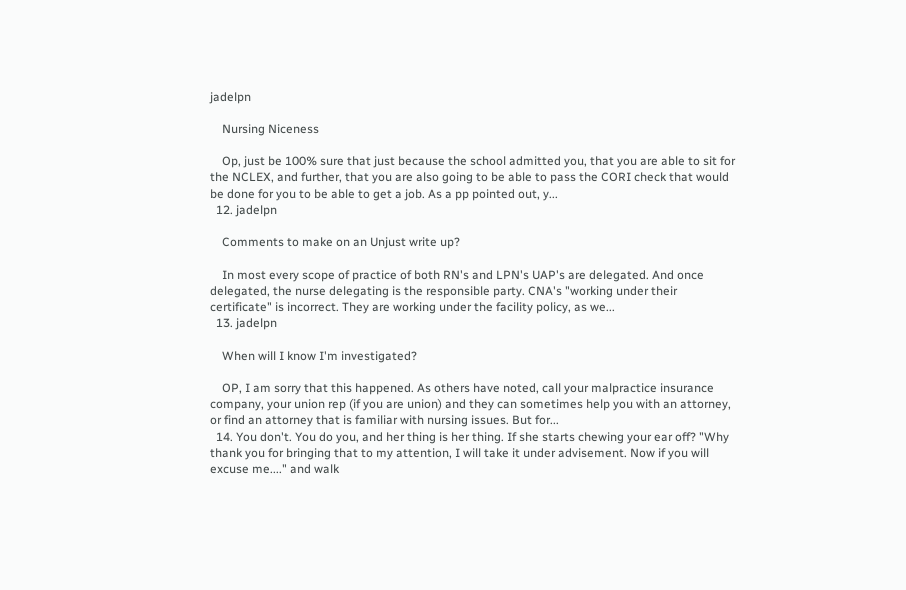jadelpn

    Nursing Niceness

    Op, just be 100% sure that just because the school admitted you, that you are able to sit for the NCLEX, and further, that you are also going to be able to pass the CORI check that would be done for you to be able to get a job. As a pp pointed out, y...
  12. jadelpn

    Comments to make on an Unjust write up?

    In most every scope of practice of both RN's and LPN's UAP's are delegated. And once delegated, the nurse delegating is the responsible party. CNA's "working under their certificate" is incorrect. They are working under the facility policy, as we...
  13. jadelpn

    When will I know I'm investigated?

    OP, I am sorry that this happened. As others have noted, call your malpractice insurance company, your union rep (if you are union) and they can sometimes help you with an attorney, or find an attorney that is familiar with nursing issues. But for...
  14. You don't. You do you, and her thing is her thing. If she starts chewing your ear off? "Why thank you for bringing that to my attention, I will take it under advisement. Now if you will excuse me...." and walk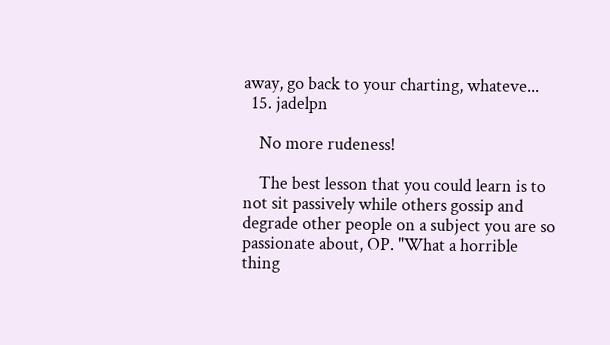away, go back to your charting, whateve...
  15. jadelpn

    No more rudeness!

    The best lesson that you could learn is to not sit passively while others gossip and degrade other people on a subject you are so passionate about, OP. "What a horrible thing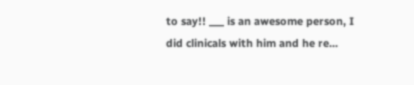to say!! ___ is an awesome person, I did clinicals with him and he re...